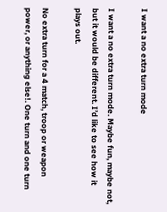I want a no extra turn mode

I want a no extra turn mode. Maybe fun, maybe not, but it would be different. I’d like to see how it plays out.

No extra turn for a 4 match, troop or weapon power, or anything else!. One turn and one turn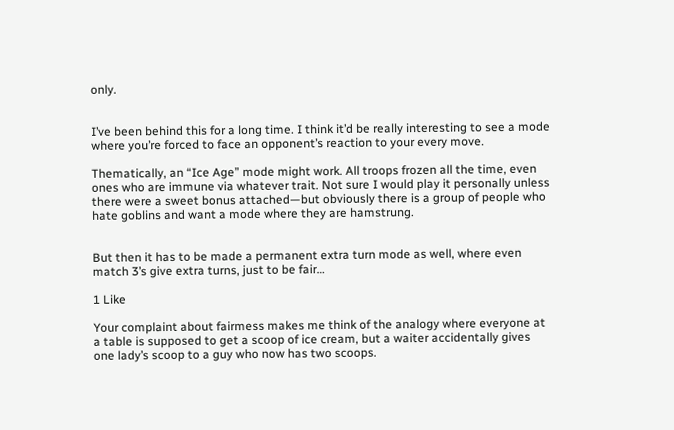only.


I’ve been behind this for a long time. I think it’d be really interesting to see a mode where you’re forced to face an opponent’s reaction to your every move.

Thematically, an “Ice Age” mode might work. All troops frozen all the time, even ones who are immune via whatever trait. Not sure I would play it personally unless there were a sweet bonus attached—but obviously there is a group of people who hate goblins and want a mode where they are hamstrung.


But then it has to be made a permanent extra turn mode as well, where even match 3’s give extra turns, just to be fair…

1 Like

Your complaint about fairmess makes me think of the analogy where everyone at a table is supposed to get a scoop of ice cream, but a waiter accidentally gives one lady’s scoop to a guy who now has two scoops.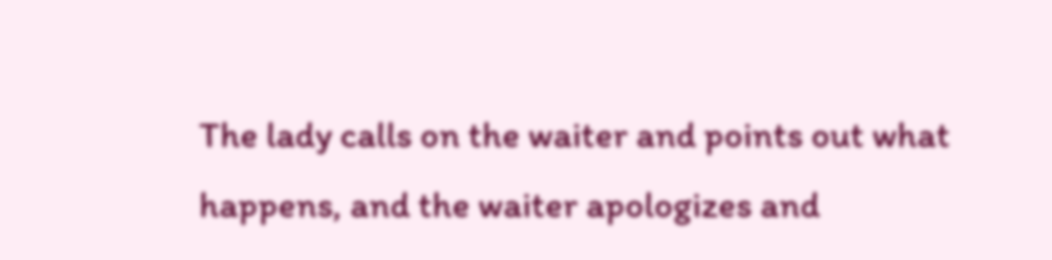The lady calls on the waiter and points out what happens, and the waiter apologizes and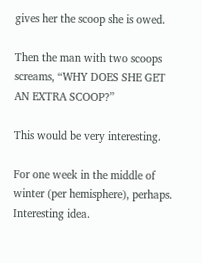gives her the scoop she is owed.

Then the man with two scoops screams, “WHY DOES SHE GET AN EXTRA SCOOP?”

This would be very interesting.

For one week in the middle of winter (per hemisphere), perhaps. Interesting idea.